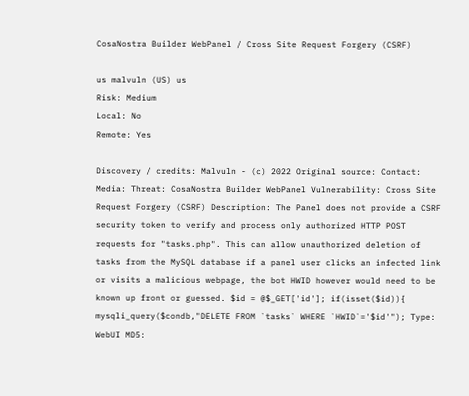CosaNostra Builder WebPanel / Cross Site Request Forgery (CSRF)

us malvuln (US) us
Risk: Medium
Local: No
Remote: Yes

Discovery / credits: Malvuln - (c) 2022 Original source: Contact: Media: Threat: CosaNostra Builder WebPanel Vulnerability: Cross Site Request Forgery (CSRF) Description: The Panel does not provide a CSRF security token to verify and process only authorized HTTP POST requests for "tasks.php". This can allow unauthorized deletion of tasks from the MySQL database if a panel user clicks an infected link or visits a malicious webpage, the bot HWID however would need to be known up front or guessed. $id = @$_GET['id']; if(isset($id)){ mysqli_query($condb,"DELETE FROM `tasks` WHERE `HWID`='$id'"); Type: WebUI MD5: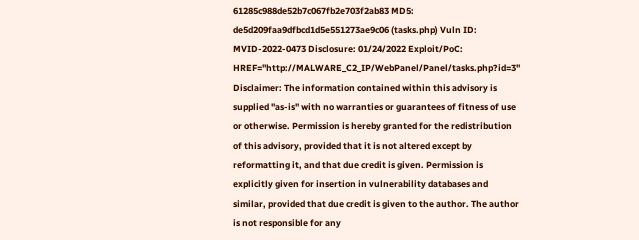61285c988de52b7c067fb2e703f2ab83 MD5: de5d209faa9dfbcd1d5e551273ae9c06 (tasks.php) Vuln ID: MVID-2022-0473 Disclosure: 01/24/2022 Exploit/PoC: HREF="http://MALWARE_C2_IP/WebPanel/Panel/tasks.php?id=3" Disclaimer: The information contained within this advisory is supplied "as-is" with no warranties or guarantees of fitness of use or otherwise. Permission is hereby granted for the redistribution of this advisory, provided that it is not altered except by reformatting it, and that due credit is given. Permission is explicitly given for insertion in vulnerability databases and similar, provided that due credit is given to the author. The author is not responsible for any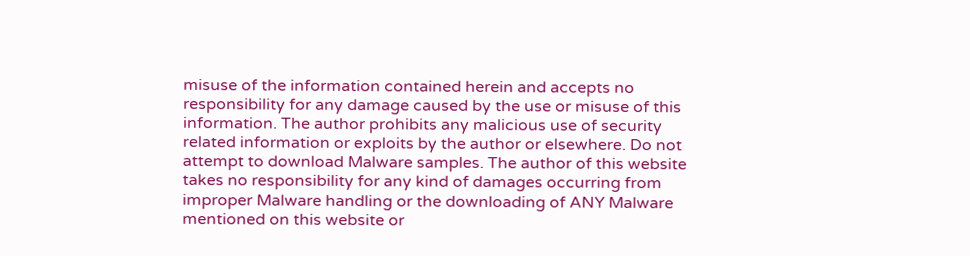misuse of the information contained herein and accepts no responsibility for any damage caused by the use or misuse of this information. The author prohibits any malicious use of security related information or exploits by the author or elsewhere. Do not attempt to download Malware samples. The author of this website takes no responsibility for any kind of damages occurring from improper Malware handling or the downloading of ANY Malware mentioned on this website or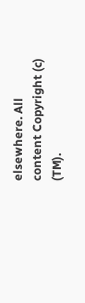elsewhere. All content Copyright (c) (TM).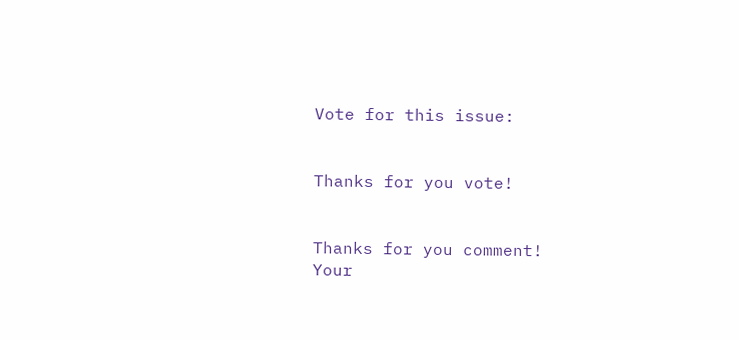Vote for this issue:


Thanks for you vote!


Thanks for you comment!
Your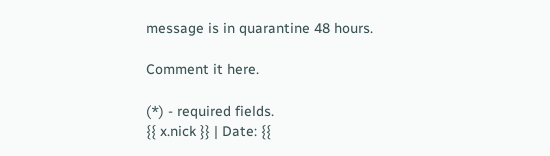message is in quarantine 48 hours.

Comment it here.

(*) - required fields.
{{ x.nick }} | Date: {{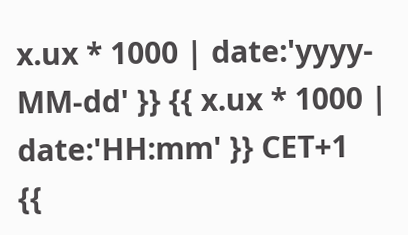x.ux * 1000 | date:'yyyy-MM-dd' }} {{ x.ux * 1000 | date:'HH:mm' }} CET+1
{{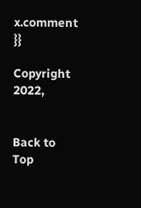x.comment }}

Copyright 2022,


Back to Top